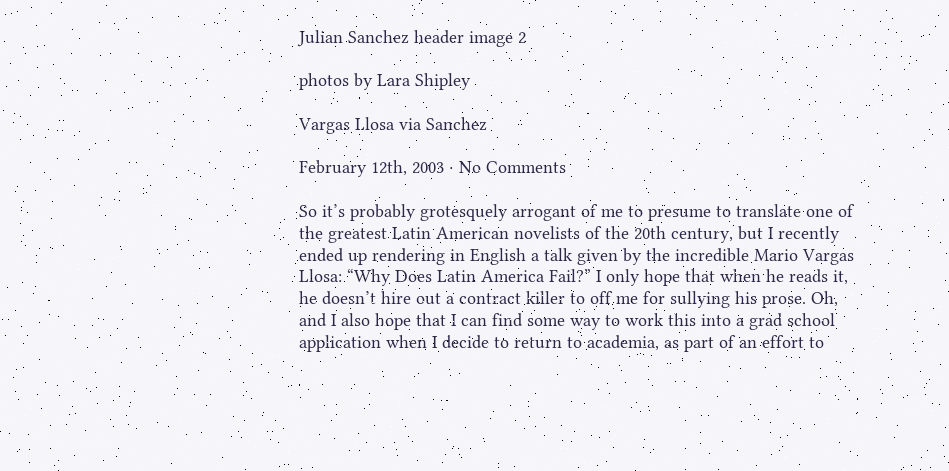Julian Sanchez header image 2

photos by Lara Shipley

Vargas Llosa via Sanchez

February 12th, 2003 · No Comments

So it’s probably grotesquely arrogant of me to presume to translate one of the greatest Latin American novelists of the 20th century, but I recently ended up rendering in English a talk given by the incredible Mario Vargas Llosa: “Why Does Latin America Fail?” I only hope that when he reads it, he doesn’t hire out a contract killer to off me for sullying his prose. Oh, and I also hope that I can find some way to work this into a grad school application when I decide to return to academia, as part of an effort to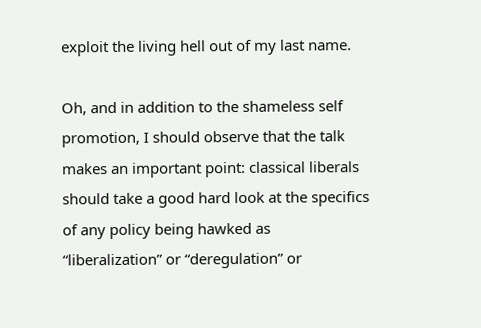exploit the living hell out of my last name.

Oh, and in addition to the shameless self promotion, I should observe that the talk makes an important point: classical liberals should take a good hard look at the specifics of any policy being hawked as “liberalization” or “deregulation” or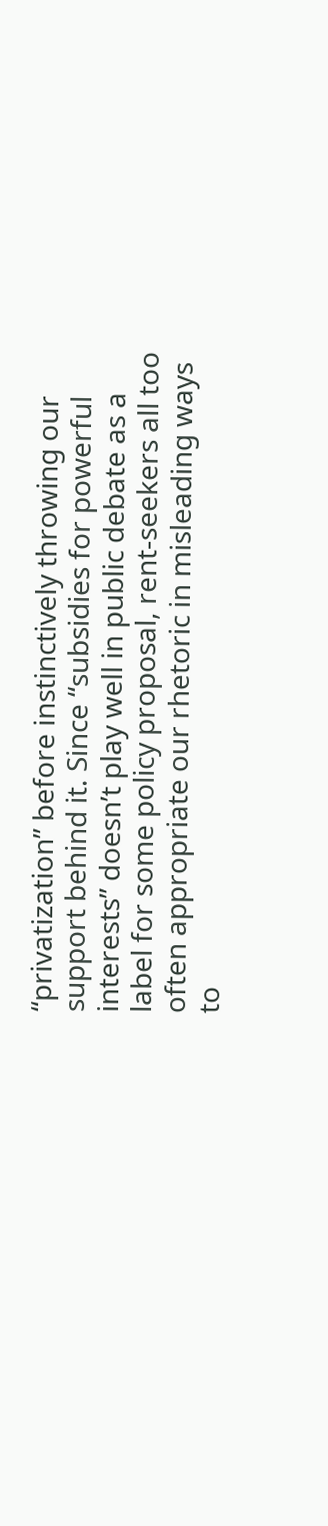“privatization” before instinctively throwing our support behind it. Since “subsidies for powerful interests” doesn’t play well in public debate as a label for some policy proposal, rent-seekers all too often appropriate our rhetoric in misleading ways to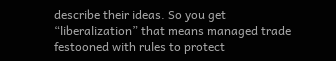describe their ideas. So you get “liberalization” that means managed trade festooned with rules to protect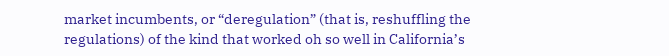market incumbents, or “deregulation” (that is, reshuffling the regulations) of the kind that worked oh so well in California’s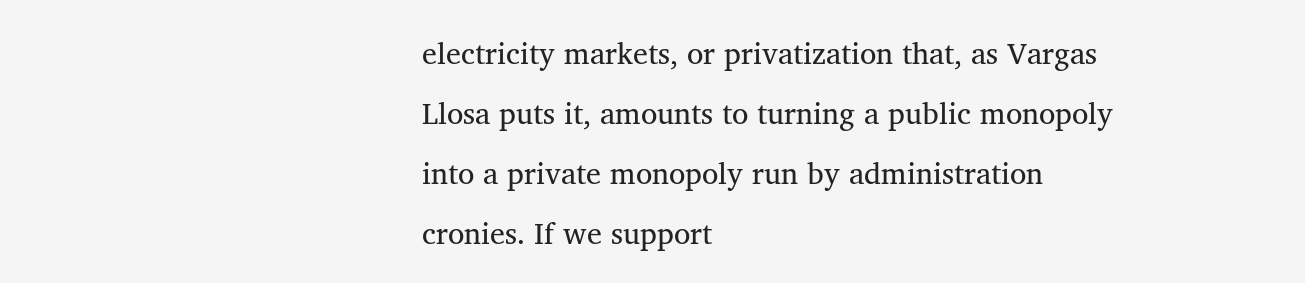electricity markets, or privatization that, as Vargas Llosa puts it, amounts to turning a public monopoly into a private monopoly run by administration cronies. If we support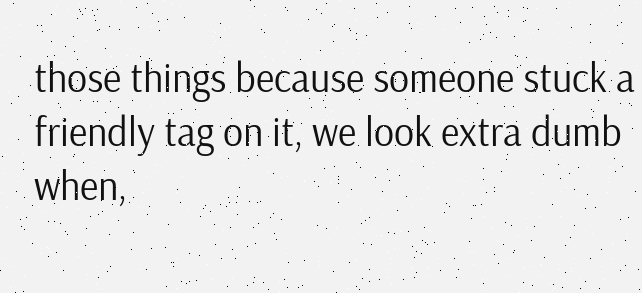those things because someone stuck a friendly tag on it, we look extra dumb when,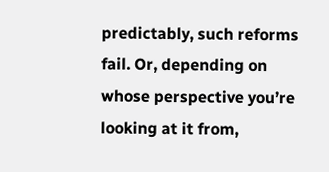predictably, such reforms fail. Or, depending on whose perspective you’re looking at it from,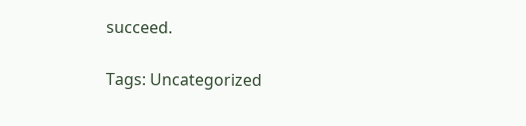succeed.

Tags: Uncategorized